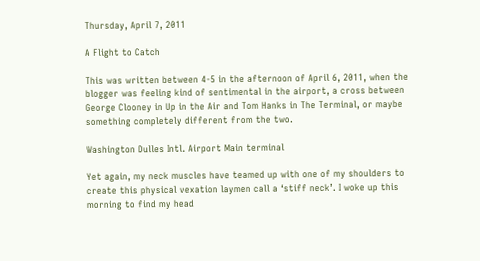Thursday, April 7, 2011

A Flight to Catch

This was written between 4-5 in the afternoon of April 6, 2011, when the blogger was feeling kind of sentimental in the airport, a cross between George Clooney in Up in the Air and Tom Hanks in The Terminal, or maybe something completely different from the two.

Washington Dulles Intl. Airport Main terminal

Yet again, my neck muscles have teamed up with one of my shoulders to create this physical vexation laymen call a ‘stiff neck’. I woke up this morning to find my head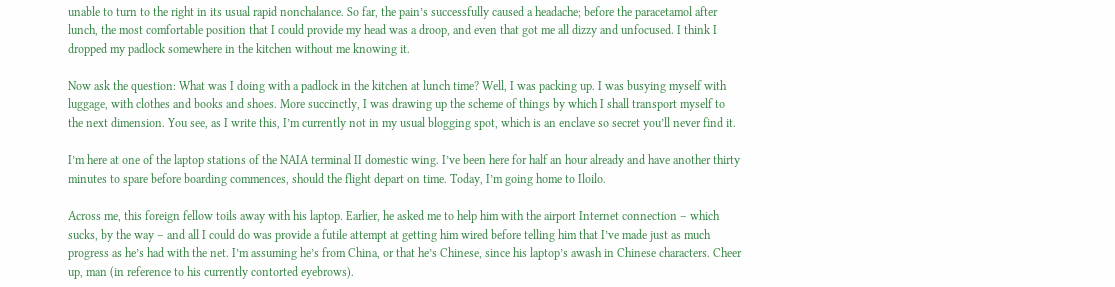unable to turn to the right in its usual rapid nonchalance. So far, the pain’s successfully caused a headache; before the paracetamol after lunch, the most comfortable position that I could provide my head was a droop, and even that got me all dizzy and unfocused. I think I dropped my padlock somewhere in the kitchen without me knowing it.

Now ask the question: What was I doing with a padlock in the kitchen at lunch time? Well, I was packing up. I was busying myself with luggage, with clothes and books and shoes. More succinctly, I was drawing up the scheme of things by which I shall transport myself to the next dimension. You see, as I write this, I’m currently not in my usual blogging spot, which is an enclave so secret you’ll never find it.

I’m here at one of the laptop stations of the NAIA terminal II domestic wing. I’ve been here for half an hour already and have another thirty minutes to spare before boarding commences, should the flight depart on time. Today, I’m going home to Iloilo.

Across me, this foreign fellow toils away with his laptop. Earlier, he asked me to help him with the airport Internet connection – which sucks, by the way – and all I could do was provide a futile attempt at getting him wired before telling him that I’ve made just as much progress as he’s had with the net. I’m assuming he’s from China, or that he’s Chinese, since his laptop’s awash in Chinese characters. Cheer up, man (in reference to his currently contorted eyebrows).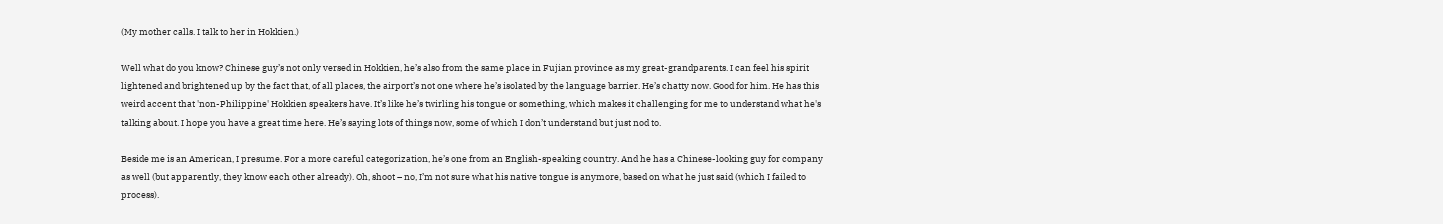(My mother calls. I talk to her in Hokkien.)

Well what do you know? Chinese guy’s not only versed in Hokkien, he’s also from the same place in Fujian province as my great-grandparents. I can feel his spirit lightened and brightened up by the fact that, of all places, the airport’s not one where he’s isolated by the language barrier. He’s chatty now. Good for him. He has this weird accent that 'non-Philippine' Hokkien speakers have. It’s like he’s twirling his tongue or something, which makes it challenging for me to understand what he's talking about. I hope you have a great time here. He’s saying lots of things now, some of which I don’t understand but just nod to.

Beside me is an American, I presume. For a more careful categorization, he’s one from an English-speaking country. And he has a Chinese-looking guy for company as well (but apparently, they know each other already). Oh, shoot – no, I’m not sure what his native tongue is anymore, based on what he just said (which I failed to process).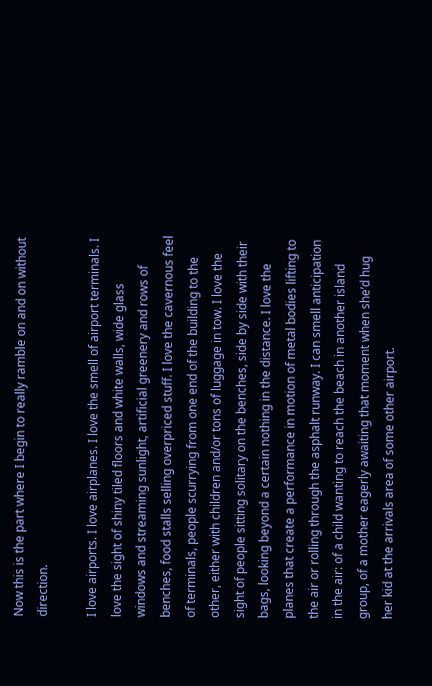Now this is the part where I begin to really ramble on and on without direction.

I love airports. I love airplanes. I love the smell of airport terminals. I love the sight of shiny tiled floors and white walls, wide glass windows and streaming sunlight, artificial greenery and rows of benches, food stalls selling overpriced stuff. I love the cavernous feel of terminals, people scurrying from one end of the building to the other, either with children and/or tons of luggage in tow. I love the sight of people sitting solitary on the benches, side by side with their bags, looking beyond a certain nothing in the distance. I love the planes that create a performance in motion of metal bodies lifting to the air or rolling through the asphalt runway. I can smell anticipation in the air: of a child wanting to reach the beach in another island group, of a mother eagerly awaiting that moment when she’d hug her kid at the arrivals area of some other airport.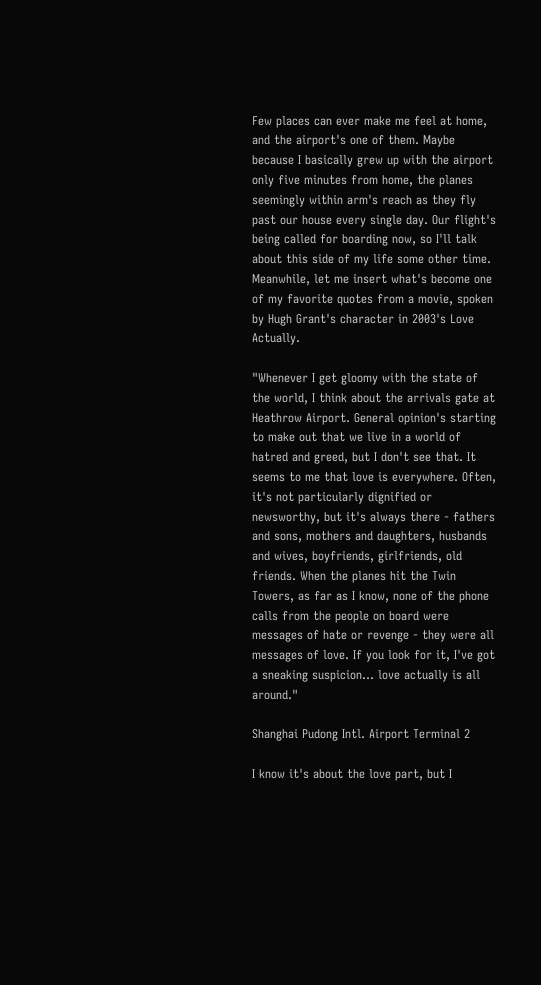Few places can ever make me feel at home, and the airport's one of them. Maybe because I basically grew up with the airport only five minutes from home, the planes seemingly within arm's reach as they fly past our house every single day. Our flight's being called for boarding now, so I'll talk about this side of my life some other time. Meanwhile, let me insert what's become one of my favorite quotes from a movie, spoken by Hugh Grant's character in 2003's Love Actually.

"Whenever I get gloomy with the state of the world, I think about the arrivals gate at Heathrow Airport. General opinion's starting to make out that we live in a world of hatred and greed, but I don't see that. It seems to me that love is everywhere. Often, it's not particularly dignified or newsworthy, but it's always there - fathers and sons, mothers and daughters, husbands and wives, boyfriends, girlfriends, old friends. When the planes hit the Twin Towers, as far as I know, none of the phone calls from the people on board were messages of hate or revenge - they were all messages of love. If you look for it, I've got a sneaking suspicion... love actually is all around."

Shanghai Pudong Intl. Airport Terminal 2

I know it's about the love part, but I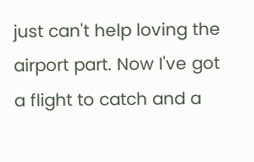just can't help loving the airport part. Now I've got a flight to catch and a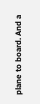plane to board. And a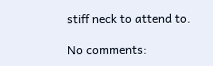stiff neck to attend to.

No comments: